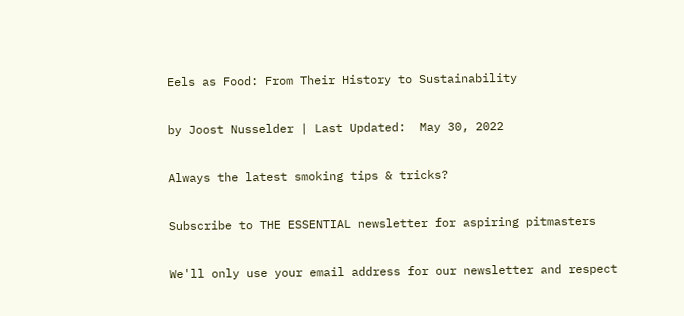Eels as Food: From Their History to Sustainability

by Joost Nusselder | Last Updated:  May 30, 2022

Always the latest smoking tips & tricks?

Subscribe to THE ESSENTIAL newsletter for aspiring pitmasters

We'll only use your email address for our newsletter and respect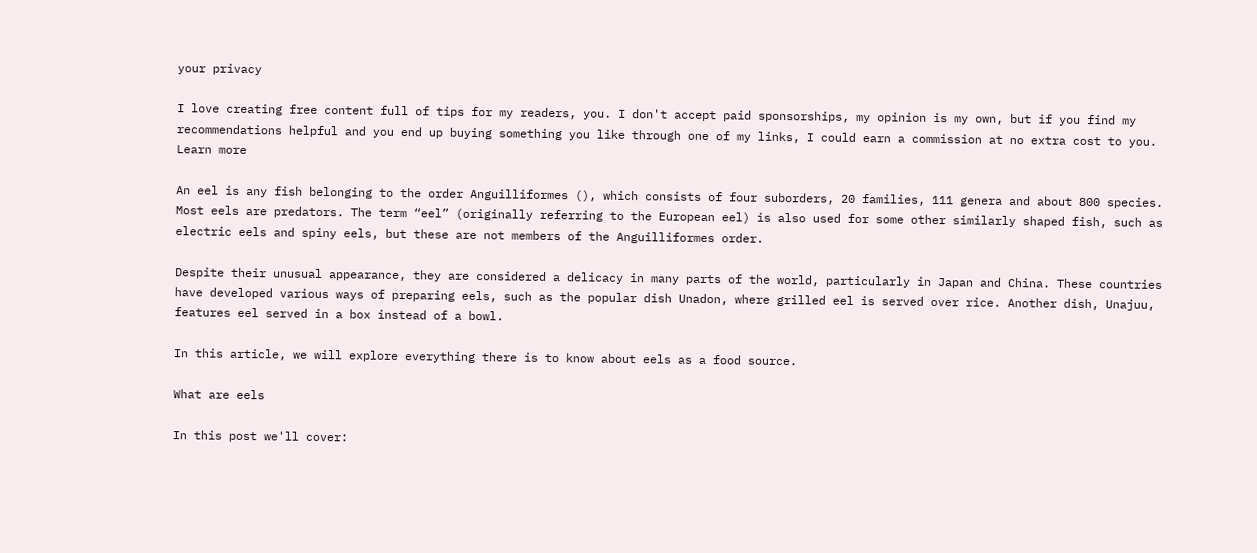your privacy

I love creating free content full of tips for my readers, you. I don't accept paid sponsorships, my opinion is my own, but if you find my recommendations helpful and you end up buying something you like through one of my links, I could earn a commission at no extra cost to you. Learn more

An eel is any fish belonging to the order Anguilliformes (), which consists of four suborders, 20 families, 111 genera and about 800 species. Most eels are predators. The term “eel” (originally referring to the European eel) is also used for some other similarly shaped fish, such as electric eels and spiny eels, but these are not members of the Anguilliformes order.

Despite their unusual appearance, they are considered a delicacy in many parts of the world, particularly in Japan and China. These countries have developed various ways of preparing eels, such as the popular dish Unadon, where grilled eel is served over rice. Another dish, Unajuu, features eel served in a box instead of a bowl.

In this article, we will explore everything there is to know about eels as a food source.

What are eels

In this post we'll cover: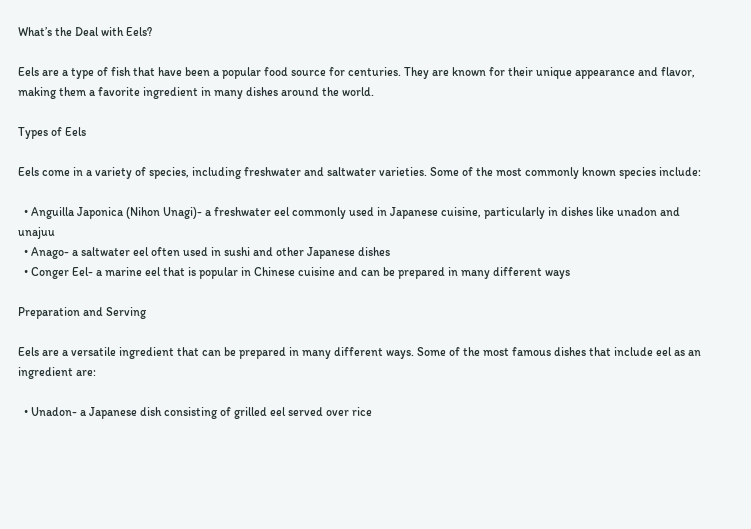What’s the Deal with Eels?

Eels are a type of fish that have been a popular food source for centuries. They are known for their unique appearance and flavor, making them a favorite ingredient in many dishes around the world.

Types of Eels

Eels come in a variety of species, including freshwater and saltwater varieties. Some of the most commonly known species include:

  • Anguilla Japonica (Nihon Unagi)- a freshwater eel commonly used in Japanese cuisine, particularly in dishes like unadon and unajuu
  • Anago- a saltwater eel often used in sushi and other Japanese dishes
  • Conger Eel- a marine eel that is popular in Chinese cuisine and can be prepared in many different ways

Preparation and Serving

Eels are a versatile ingredient that can be prepared in many different ways. Some of the most famous dishes that include eel as an ingredient are:

  • Unadon- a Japanese dish consisting of grilled eel served over rice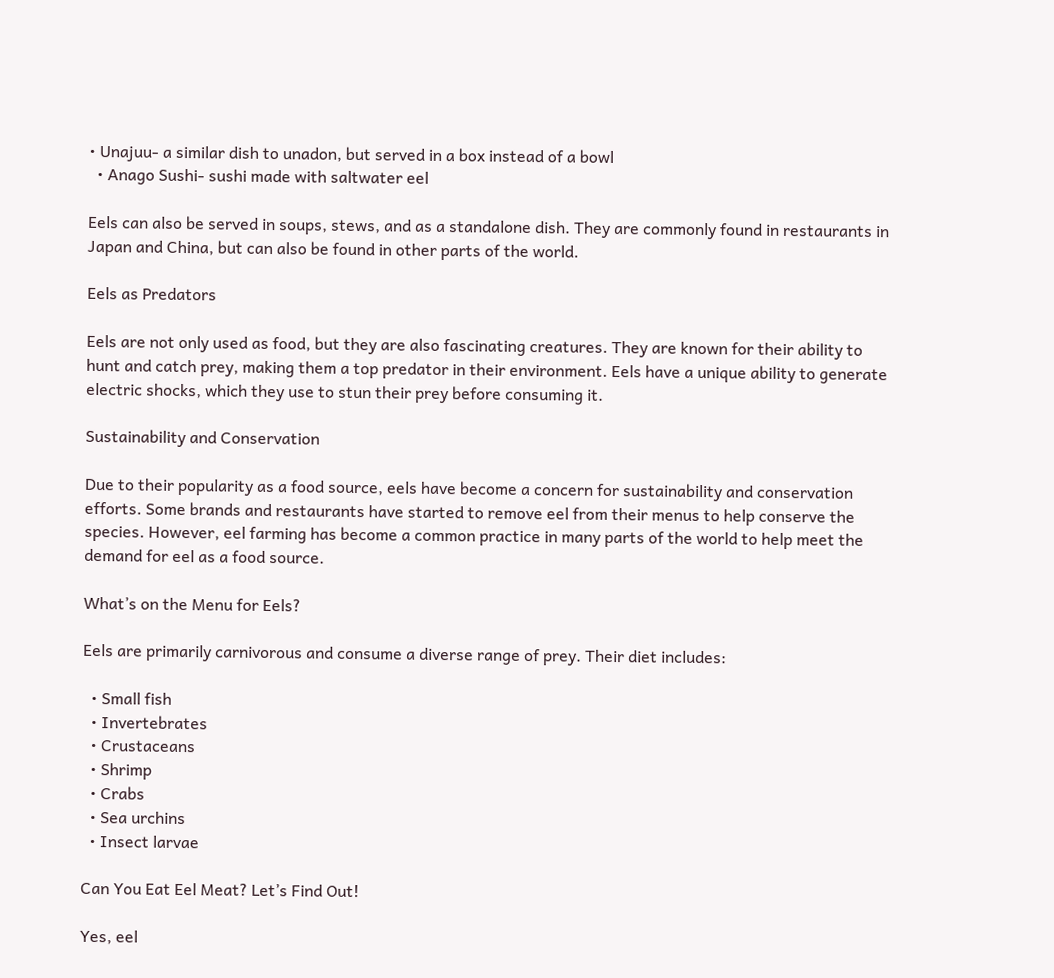• Unajuu- a similar dish to unadon, but served in a box instead of a bowl
  • Anago Sushi- sushi made with saltwater eel

Eels can also be served in soups, stews, and as a standalone dish. They are commonly found in restaurants in Japan and China, but can also be found in other parts of the world.

Eels as Predators

Eels are not only used as food, but they are also fascinating creatures. They are known for their ability to hunt and catch prey, making them a top predator in their environment. Eels have a unique ability to generate electric shocks, which they use to stun their prey before consuming it.

Sustainability and Conservation

Due to their popularity as a food source, eels have become a concern for sustainability and conservation efforts. Some brands and restaurants have started to remove eel from their menus to help conserve the species. However, eel farming has become a common practice in many parts of the world to help meet the demand for eel as a food source.

What’s on the Menu for Eels?

Eels are primarily carnivorous and consume a diverse range of prey. Their diet includes:

  • Small fish
  • Invertebrates
  • Crustaceans
  • Shrimp
  • Crabs
  • Sea urchins
  • Insect larvae

Can You Eat Eel Meat? Let’s Find Out!

Yes, eel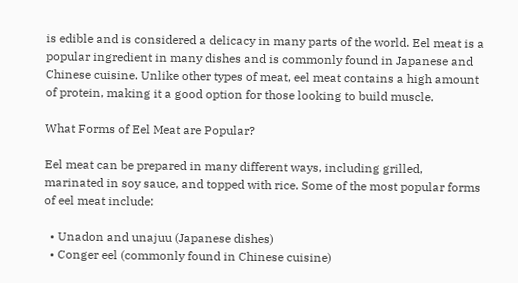is edible and is considered a delicacy in many parts of the world. Eel meat is a popular ingredient in many dishes and is commonly found in Japanese and Chinese cuisine. Unlike other types of meat, eel meat contains a high amount of protein, making it a good option for those looking to build muscle.

What Forms of Eel Meat are Popular?

Eel meat can be prepared in many different ways, including grilled, marinated in soy sauce, and topped with rice. Some of the most popular forms of eel meat include:

  • Unadon and unajuu (Japanese dishes)
  • Conger eel (commonly found in Chinese cuisine)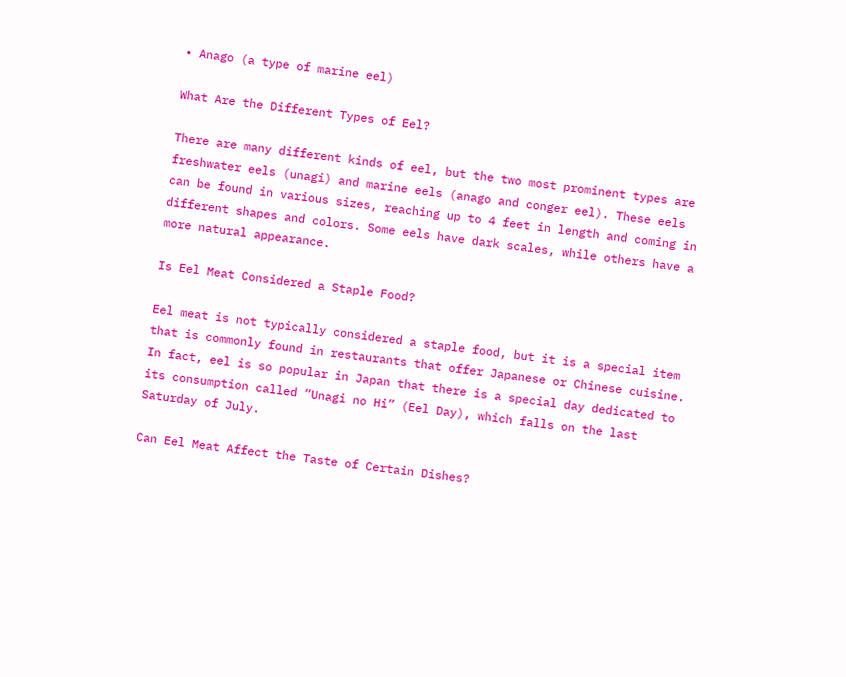• Anago (a type of marine eel)

What Are the Different Types of Eel?

There are many different kinds of eel, but the two most prominent types are freshwater eels (unagi) and marine eels (anago and conger eel). These eels can be found in various sizes, reaching up to 4 feet in length and coming in different shapes and colors. Some eels have dark scales, while others have a more natural appearance.

Is Eel Meat Considered a Staple Food?

Eel meat is not typically considered a staple food, but it is a special item that is commonly found in restaurants that offer Japanese or Chinese cuisine. In fact, eel is so popular in Japan that there is a special day dedicated to its consumption called “Unagi no Hi” (Eel Day), which falls on the last Saturday of July.

Can Eel Meat Affect the Taste of Certain Dishes?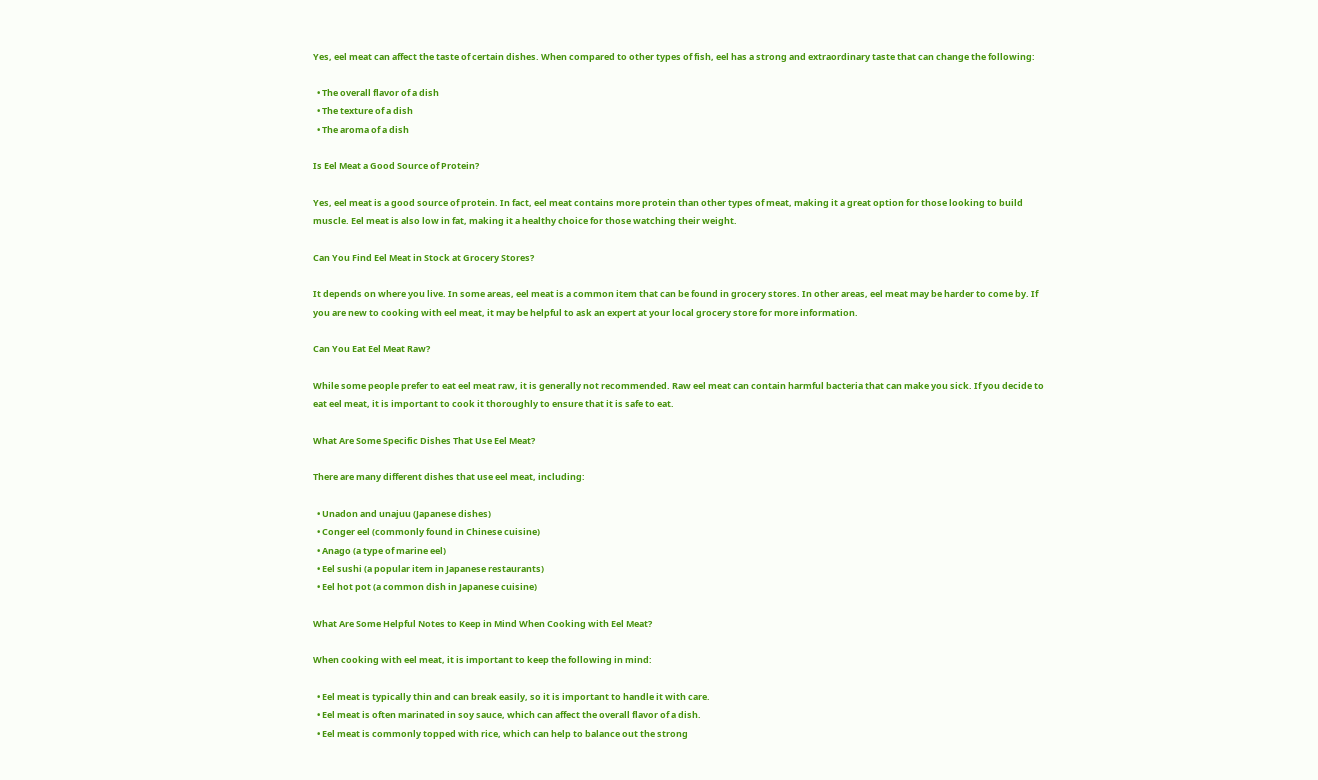Yes, eel meat can affect the taste of certain dishes. When compared to other types of fish, eel has a strong and extraordinary taste that can change the following:

  • The overall flavor of a dish
  • The texture of a dish
  • The aroma of a dish

Is Eel Meat a Good Source of Protein?

Yes, eel meat is a good source of protein. In fact, eel meat contains more protein than other types of meat, making it a great option for those looking to build muscle. Eel meat is also low in fat, making it a healthy choice for those watching their weight.

Can You Find Eel Meat in Stock at Grocery Stores?

It depends on where you live. In some areas, eel meat is a common item that can be found in grocery stores. In other areas, eel meat may be harder to come by. If you are new to cooking with eel meat, it may be helpful to ask an expert at your local grocery store for more information.

Can You Eat Eel Meat Raw?

While some people prefer to eat eel meat raw, it is generally not recommended. Raw eel meat can contain harmful bacteria that can make you sick. If you decide to eat eel meat, it is important to cook it thoroughly to ensure that it is safe to eat.

What Are Some Specific Dishes That Use Eel Meat?

There are many different dishes that use eel meat, including:

  • Unadon and unajuu (Japanese dishes)
  • Conger eel (commonly found in Chinese cuisine)
  • Anago (a type of marine eel)
  • Eel sushi (a popular item in Japanese restaurants)
  • Eel hot pot (a common dish in Japanese cuisine)

What Are Some Helpful Notes to Keep in Mind When Cooking with Eel Meat?

When cooking with eel meat, it is important to keep the following in mind:

  • Eel meat is typically thin and can break easily, so it is important to handle it with care.
  • Eel meat is often marinated in soy sauce, which can affect the overall flavor of a dish.
  • Eel meat is commonly topped with rice, which can help to balance out the strong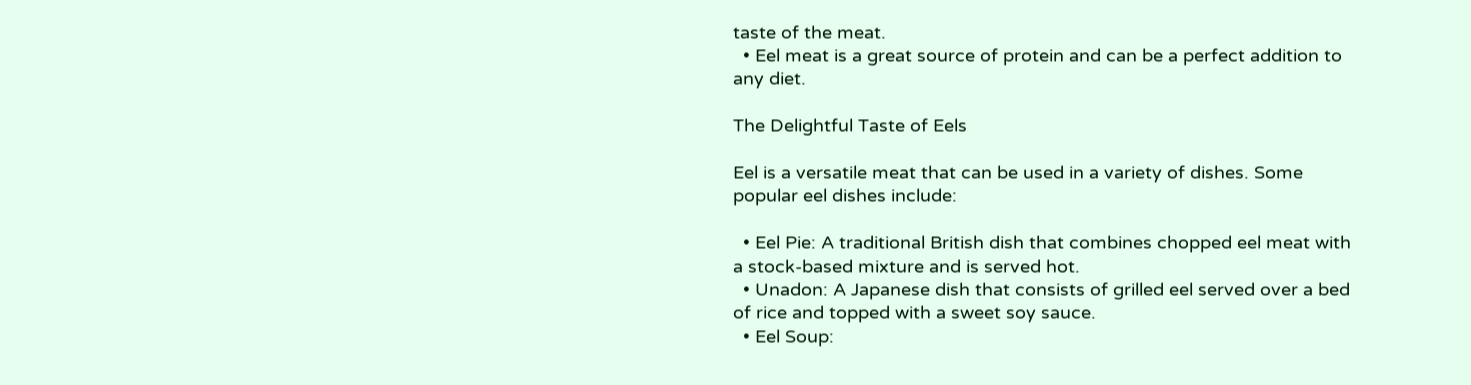taste of the meat.
  • Eel meat is a great source of protein and can be a perfect addition to any diet.

The Delightful Taste of Eels

Eel is a versatile meat that can be used in a variety of dishes. Some popular eel dishes include:

  • Eel Pie: A traditional British dish that combines chopped eel meat with a stock-based mixture and is served hot.
  • Unadon: A Japanese dish that consists of grilled eel served over a bed of rice and topped with a sweet soy sauce.
  • Eel Soup: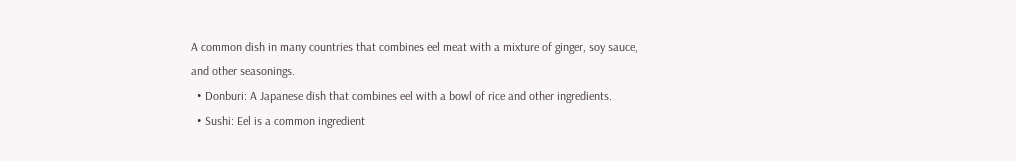A common dish in many countries that combines eel meat with a mixture of ginger, soy sauce, and other seasonings.
  • Donburi: A Japanese dish that combines eel with a bowl of rice and other ingredients.
  • Sushi: Eel is a common ingredient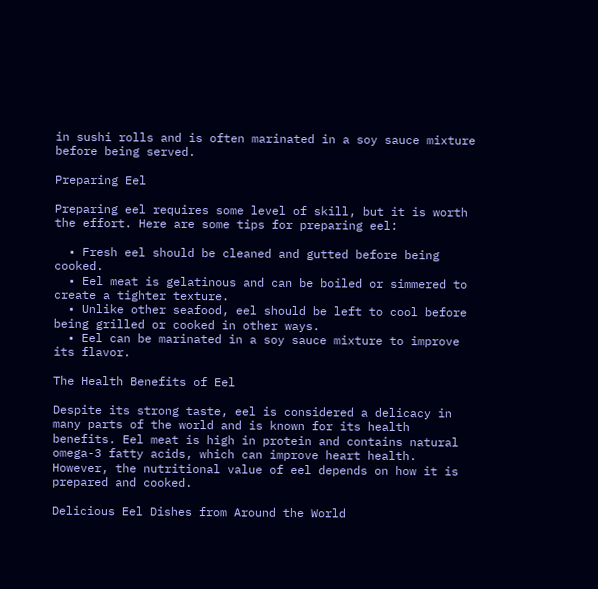in sushi rolls and is often marinated in a soy sauce mixture before being served.

Preparing Eel

Preparing eel requires some level of skill, but it is worth the effort. Here are some tips for preparing eel:

  • Fresh eel should be cleaned and gutted before being cooked.
  • Eel meat is gelatinous and can be boiled or simmered to create a tighter texture.
  • Unlike other seafood, eel should be left to cool before being grilled or cooked in other ways.
  • Eel can be marinated in a soy sauce mixture to improve its flavor.

The Health Benefits of Eel

Despite its strong taste, eel is considered a delicacy in many parts of the world and is known for its health benefits. Eel meat is high in protein and contains natural omega-3 fatty acids, which can improve heart health. However, the nutritional value of eel depends on how it is prepared and cooked.

Delicious Eel Dishes from Around the World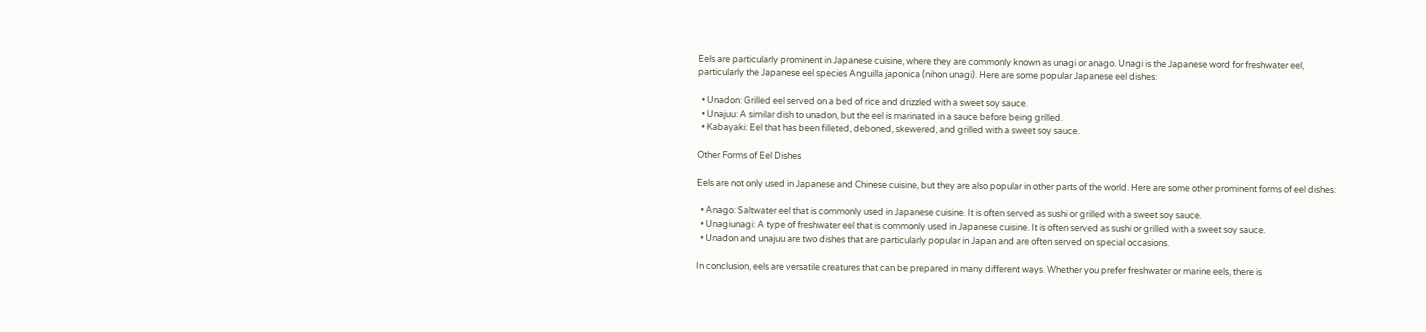Eels are particularly prominent in Japanese cuisine, where they are commonly known as unagi or anago. Unagi is the Japanese word for freshwater eel, particularly the Japanese eel species Anguilla japonica (nihon unagi). Here are some popular Japanese eel dishes:

  • Unadon: Grilled eel served on a bed of rice and drizzled with a sweet soy sauce.
  • Unajuu: A similar dish to unadon, but the eel is marinated in a sauce before being grilled.
  • Kabayaki: Eel that has been filleted, deboned, skewered, and grilled with a sweet soy sauce.

Other Forms of Eel Dishes

Eels are not only used in Japanese and Chinese cuisine, but they are also popular in other parts of the world. Here are some other prominent forms of eel dishes:

  • Anago: Saltwater eel that is commonly used in Japanese cuisine. It is often served as sushi or grilled with a sweet soy sauce.
  • Unagiunagi: A type of freshwater eel that is commonly used in Japanese cuisine. It is often served as sushi or grilled with a sweet soy sauce.
  • Unadon and unajuu are two dishes that are particularly popular in Japan and are often served on special occasions.

In conclusion, eels are versatile creatures that can be prepared in many different ways. Whether you prefer freshwater or marine eels, there is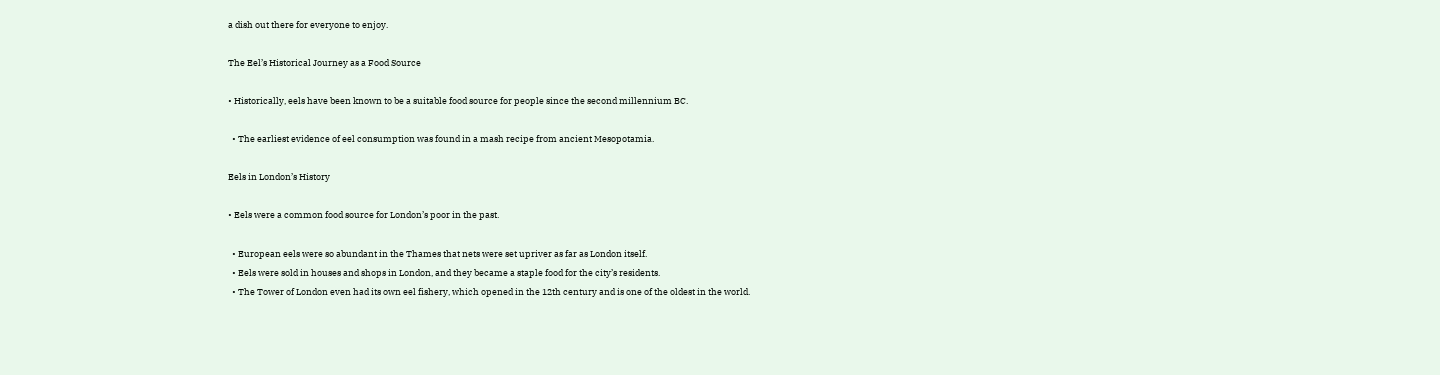a dish out there for everyone to enjoy.

The Eel’s Historical Journey as a Food Source

• Historically, eels have been known to be a suitable food source for people since the second millennium BC.

  • The earliest evidence of eel consumption was found in a mash recipe from ancient Mesopotamia.

Eels in London’s History

• Eels were a common food source for London’s poor in the past.

  • European eels were so abundant in the Thames that nets were set upriver as far as London itself.
  • Eels were sold in houses and shops in London, and they became a staple food for the city’s residents.
  • The Tower of London even had its own eel fishery, which opened in the 12th century and is one of the oldest in the world.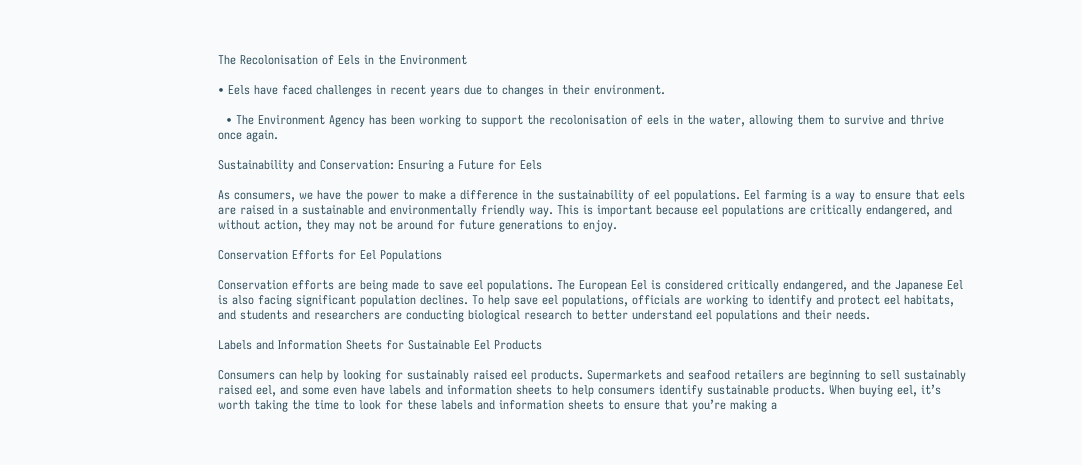The Recolonisation of Eels in the Environment

• Eels have faced challenges in recent years due to changes in their environment.

  • The Environment Agency has been working to support the recolonisation of eels in the water, allowing them to survive and thrive once again.

Sustainability and Conservation: Ensuring a Future for Eels

As consumers, we have the power to make a difference in the sustainability of eel populations. Eel farming is a way to ensure that eels are raised in a sustainable and environmentally friendly way. This is important because eel populations are critically endangered, and without action, they may not be around for future generations to enjoy.

Conservation Efforts for Eel Populations

Conservation efforts are being made to save eel populations. The European Eel is considered critically endangered, and the Japanese Eel is also facing significant population declines. To help save eel populations, officials are working to identify and protect eel habitats, and students and researchers are conducting biological research to better understand eel populations and their needs.

Labels and Information Sheets for Sustainable Eel Products

Consumers can help by looking for sustainably raised eel products. Supermarkets and seafood retailers are beginning to sell sustainably raised eel, and some even have labels and information sheets to help consumers identify sustainable products. When buying eel, it’s worth taking the time to look for these labels and information sheets to ensure that you’re making a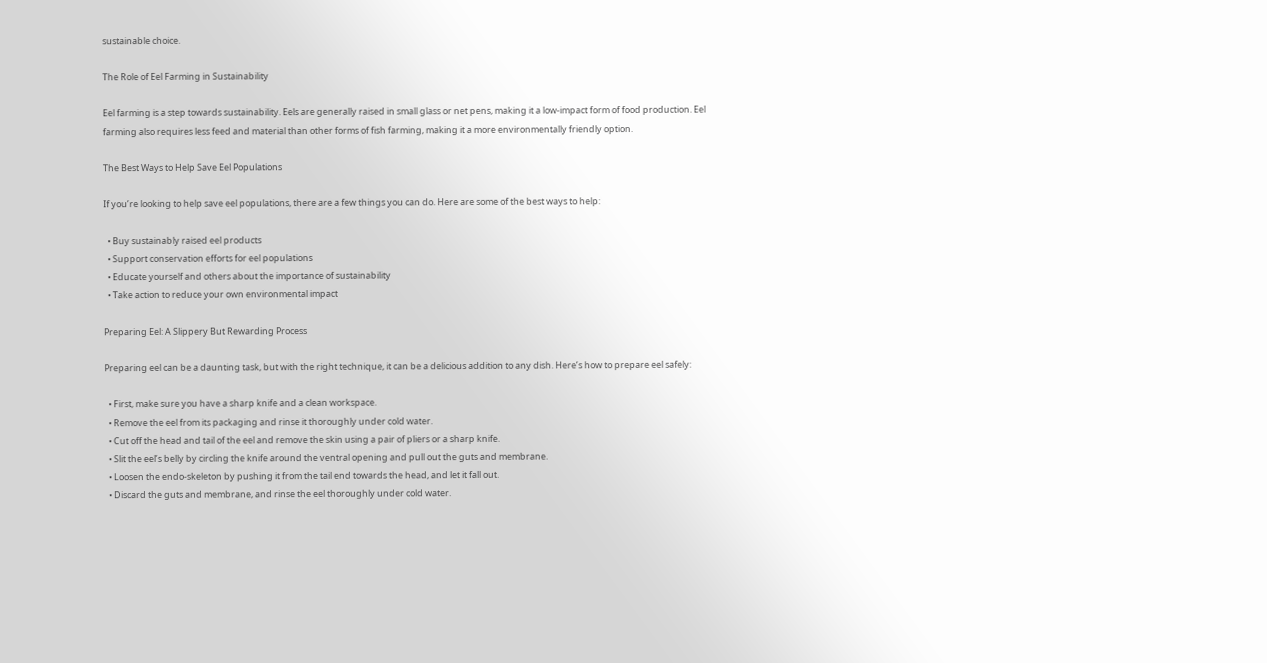sustainable choice.

The Role of Eel Farming in Sustainability

Eel farming is a step towards sustainability. Eels are generally raised in small glass or net pens, making it a low-impact form of food production. Eel farming also requires less feed and material than other forms of fish farming, making it a more environmentally friendly option.

The Best Ways to Help Save Eel Populations

If you’re looking to help save eel populations, there are a few things you can do. Here are some of the best ways to help:

  • Buy sustainably raised eel products
  • Support conservation efforts for eel populations
  • Educate yourself and others about the importance of sustainability
  • Take action to reduce your own environmental impact

Preparing Eel: A Slippery But Rewarding Process

Preparing eel can be a daunting task, but with the right technique, it can be a delicious addition to any dish. Here’s how to prepare eel safely:

  • First, make sure you have a sharp knife and a clean workspace.
  • Remove the eel from its packaging and rinse it thoroughly under cold water.
  • Cut off the head and tail of the eel and remove the skin using a pair of pliers or a sharp knife.
  • Slit the eel’s belly by circling the knife around the ventral opening and pull out the guts and membrane.
  • Loosen the endo-skeleton by pushing it from the tail end towards the head, and let it fall out.
  • Discard the guts and membrane, and rinse the eel thoroughly under cold water.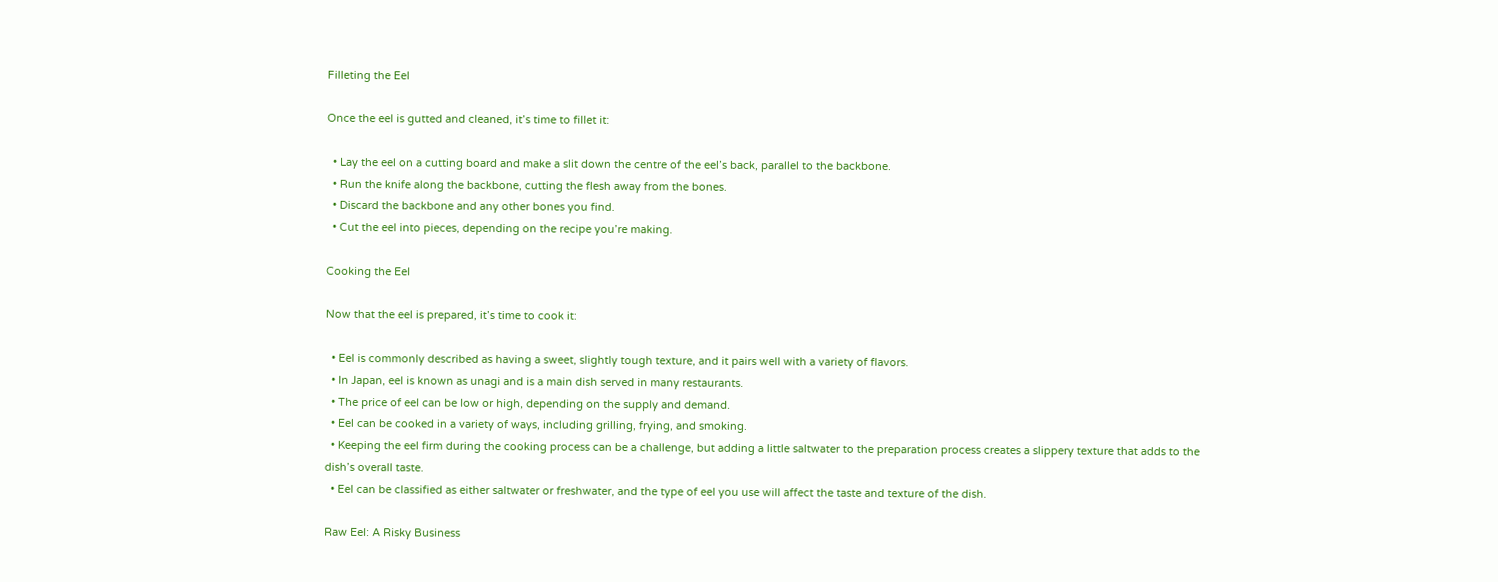Filleting the Eel

Once the eel is gutted and cleaned, it’s time to fillet it:

  • Lay the eel on a cutting board and make a slit down the centre of the eel’s back, parallel to the backbone.
  • Run the knife along the backbone, cutting the flesh away from the bones.
  • Discard the backbone and any other bones you find.
  • Cut the eel into pieces, depending on the recipe you’re making.

Cooking the Eel

Now that the eel is prepared, it’s time to cook it:

  • Eel is commonly described as having a sweet, slightly tough texture, and it pairs well with a variety of flavors.
  • In Japan, eel is known as unagi and is a main dish served in many restaurants.
  • The price of eel can be low or high, depending on the supply and demand.
  • Eel can be cooked in a variety of ways, including grilling, frying, and smoking.
  • Keeping the eel firm during the cooking process can be a challenge, but adding a little saltwater to the preparation process creates a slippery texture that adds to the dish’s overall taste.
  • Eel can be classified as either saltwater or freshwater, and the type of eel you use will affect the taste and texture of the dish.

Raw Eel: A Risky Business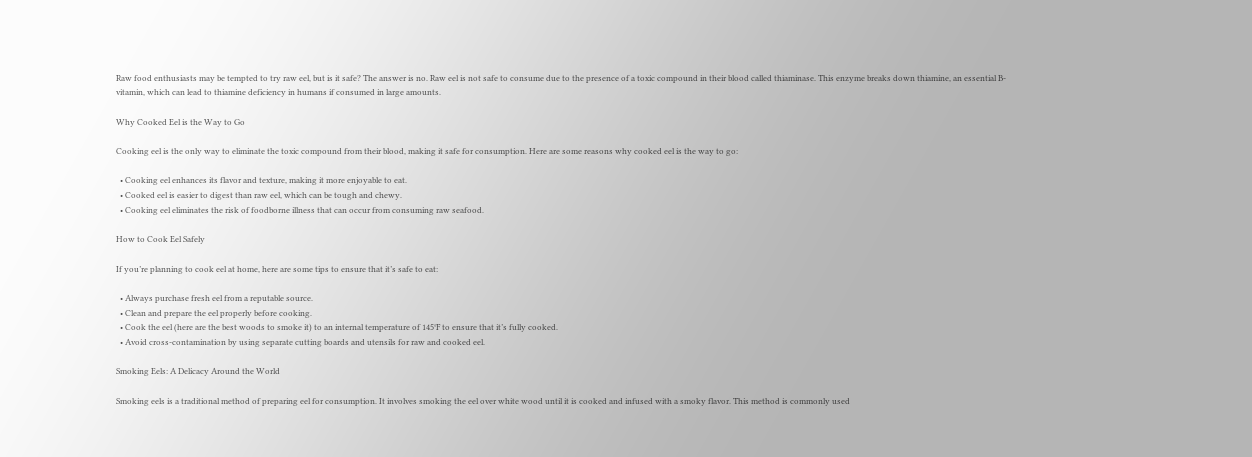Raw food enthusiasts may be tempted to try raw eel, but is it safe? The answer is no. Raw eel is not safe to consume due to the presence of a toxic compound in their blood called thiaminase. This enzyme breaks down thiamine, an essential B-vitamin, which can lead to thiamine deficiency in humans if consumed in large amounts.

Why Cooked Eel is the Way to Go

Cooking eel is the only way to eliminate the toxic compound from their blood, making it safe for consumption. Here are some reasons why cooked eel is the way to go:

  • Cooking eel enhances its flavor and texture, making it more enjoyable to eat.
  • Cooked eel is easier to digest than raw eel, which can be tough and chewy.
  • Cooking eel eliminates the risk of foodborne illness that can occur from consuming raw seafood.

How to Cook Eel Safely

If you’re planning to cook eel at home, here are some tips to ensure that it’s safe to eat:

  • Always purchase fresh eel from a reputable source.
  • Clean and prepare the eel properly before cooking.
  • Cook the eel (here are the best woods to smoke it) to an internal temperature of 145°F to ensure that it’s fully cooked.
  • Avoid cross-contamination by using separate cutting boards and utensils for raw and cooked eel.

Smoking Eels: A Delicacy Around the World

Smoking eels is a traditional method of preparing eel for consumption. It involves smoking the eel over white wood until it is cooked and infused with a smoky flavor. This method is commonly used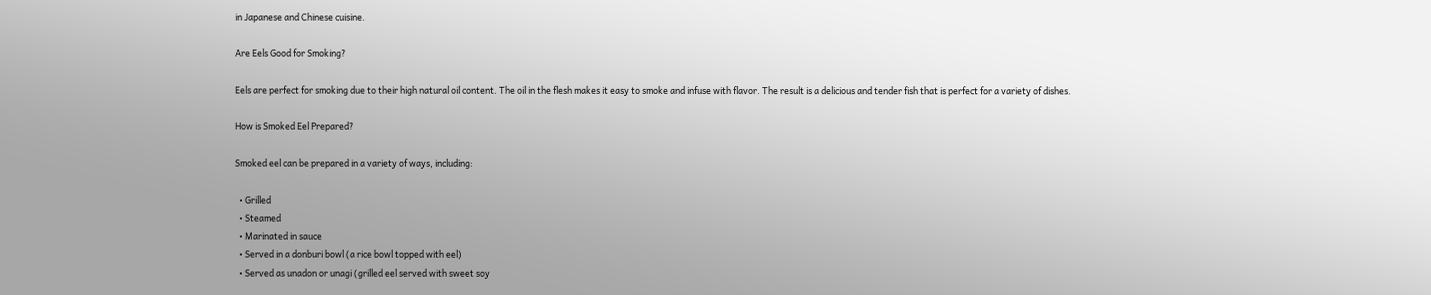in Japanese and Chinese cuisine.

Are Eels Good for Smoking?

Eels are perfect for smoking due to their high natural oil content. The oil in the flesh makes it easy to smoke and infuse with flavor. The result is a delicious and tender fish that is perfect for a variety of dishes.

How is Smoked Eel Prepared?

Smoked eel can be prepared in a variety of ways, including:

  • Grilled
  • Steamed
  • Marinated in sauce
  • Served in a donburi bowl (a rice bowl topped with eel)
  • Served as unadon or unagi (grilled eel served with sweet soy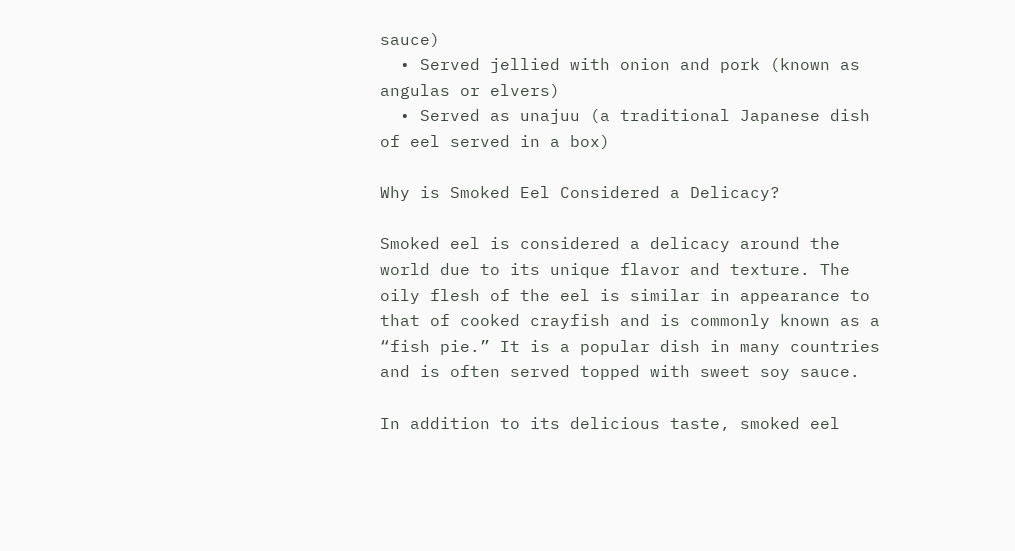sauce)
  • Served jellied with onion and pork (known as angulas or elvers)
  • Served as unajuu (a traditional Japanese dish of eel served in a box)

Why is Smoked Eel Considered a Delicacy?

Smoked eel is considered a delicacy around the world due to its unique flavor and texture. The oily flesh of the eel is similar in appearance to that of cooked crayfish and is commonly known as a “fish pie.” It is a popular dish in many countries and is often served topped with sweet soy sauce.

In addition to its delicious taste, smoked eel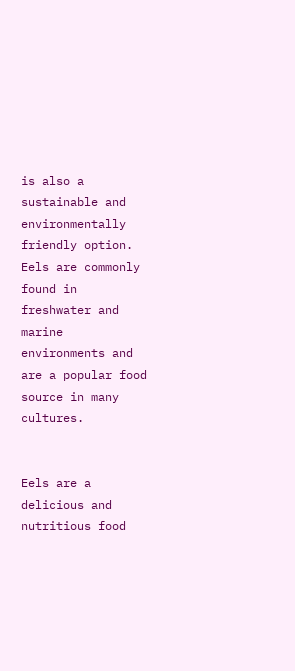is also a sustainable and environmentally friendly option. Eels are commonly found in freshwater and marine environments and are a popular food source in many cultures.


Eels are a delicious and nutritious food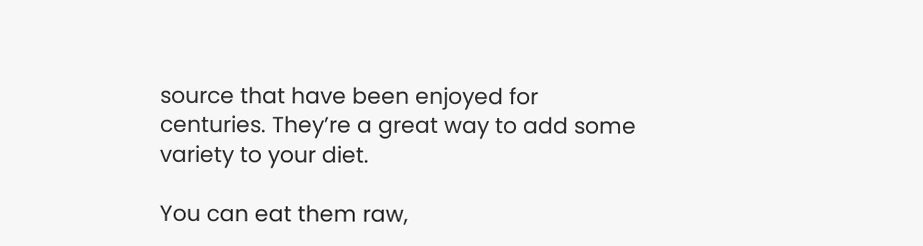source that have been enjoyed for centuries. They’re a great way to add some variety to your diet.

You can eat them raw,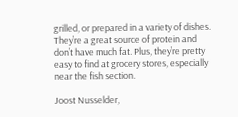grilled, or prepared in a variety of dishes. They’re a great source of protein and don’t have much fat. Plus, they’re pretty easy to find at grocery stores, especially near the fish section.

Joost Nusselder,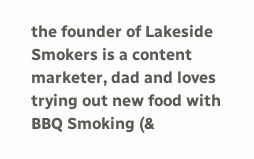the founder of Lakeside Smokers is a content marketer, dad and loves trying out new food with BBQ Smoking (&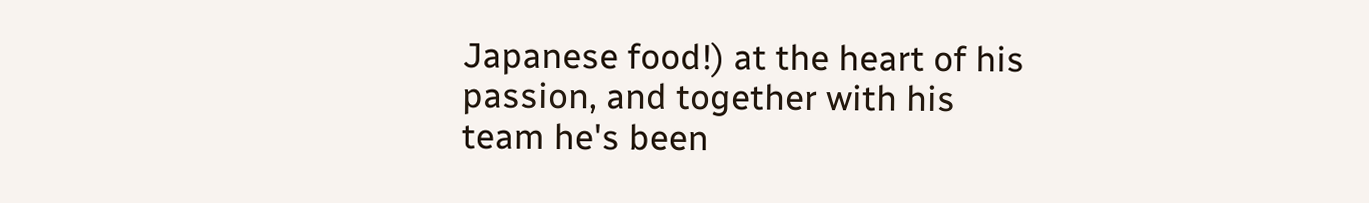Japanese food!) at the heart of his passion, and together with his team he's been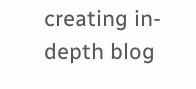creating in-depth blog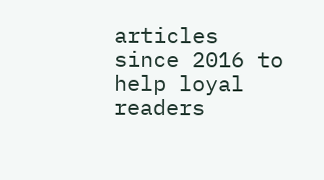articles since 2016 to help loyal readers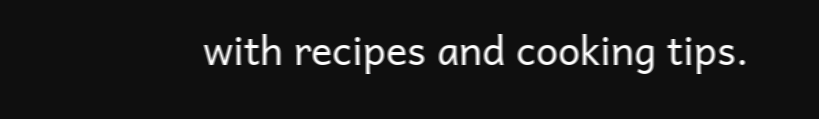with recipes and cooking tips.